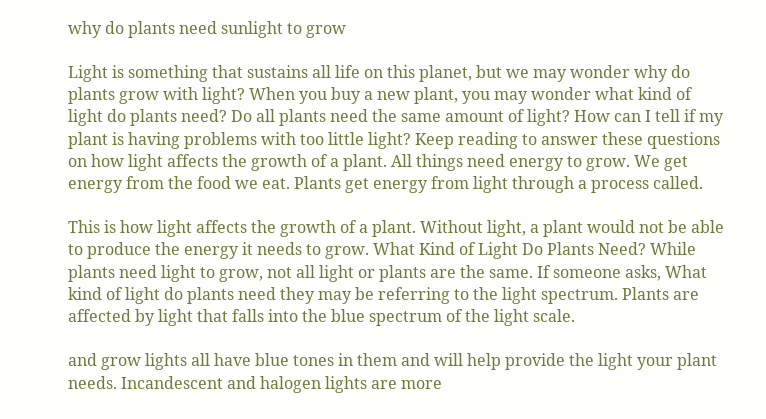why do plants need sunlight to grow

Light is something that sustains all life on this planet, but we may wonder why do plants grow with light? When you buy a new plant, you may wonder what kind of light do plants need? Do all plants need the same amount of light? How can I tell if my plant is having problems with too little light? Keep reading to answer these questions on how light affects the growth of a plant. All things need energy to grow. We get energy from the food we eat. Plants get energy from light through a process called.

This is how light affects the growth of a plant. Without light, a plant would not be able to produce the energy it needs to grow. What Kind of Light Do Plants Need? While plants need light to grow, not all light or plants are the same. If someone asks, What kind of light do plants need they may be referring to the light spectrum. Plants are affected by light that falls into the blue spectrum of the light scale.

and grow lights all have blue tones in them and will help provide the light your plant needs. Incandescent and halogen lights are more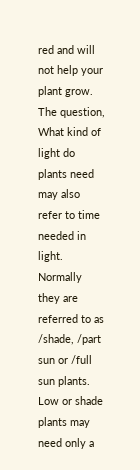red and will not help your plant grow. The question, What kind of light do plants need may also refer to time needed in light. Normally they are referred to as /shade, /part sun or /full sun plants. Low or shade plants may need only a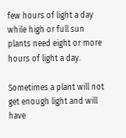few hours of light a day while high or full sun plants need eight or more hours of light a day.

Sometimes a plant will not get enough light and will have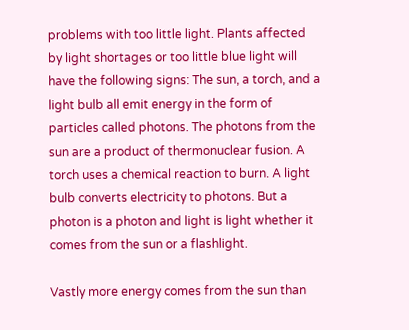problems with too little light. Plants affected by light shortages or too little blue light will have the following signs: The sun, a torch, and a light bulb all emit energy in the form of particles called photons. The photons from the sun are a product of thermonuclear fusion. A torch uses a chemical reaction to burn. A light bulb converts electricity to photons. But a photon is a photon and light is light whether it comes from the sun or a flashlight.

Vastly more energy comes from the sun than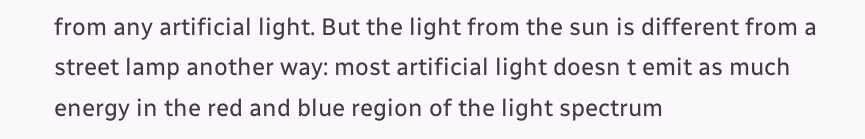from any artificial light. But the light from the sun is different from a street lamp another way: most artificial light doesn t emit as much energy in the red and blue region of the light spectrum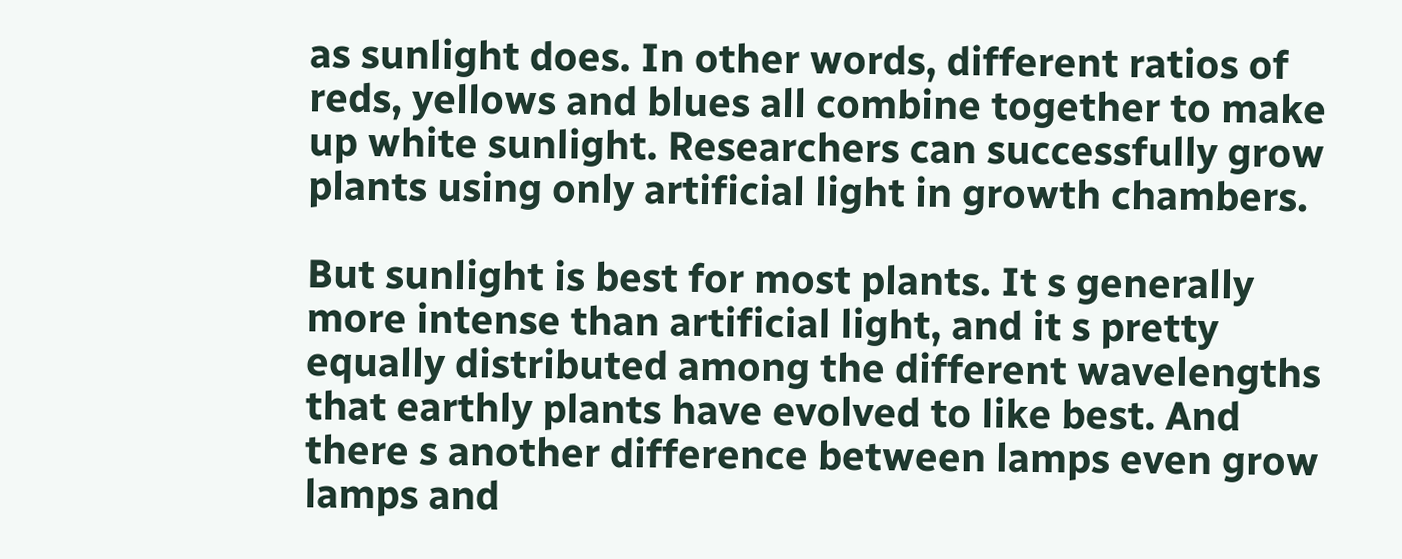as sunlight does. In other words, different ratios of reds, yellows and blues all combine together to make up white sunlight. Researchers can successfully grow plants using only artificial light in growth chambers.

But sunlight is best for most plants. It s generally more intense than artificial light, and it s pretty equally distributed among the different wavelengths that earthly plants have evolved to like best. And there s another difference between lamps even grow lamps and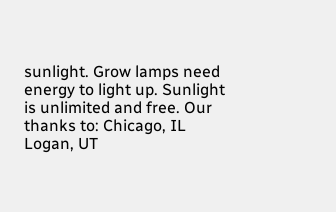sunlight. Grow lamps need energy to light up. Sunlight is unlimited and free. Our thanks to: Chicago, IL Logan, UT